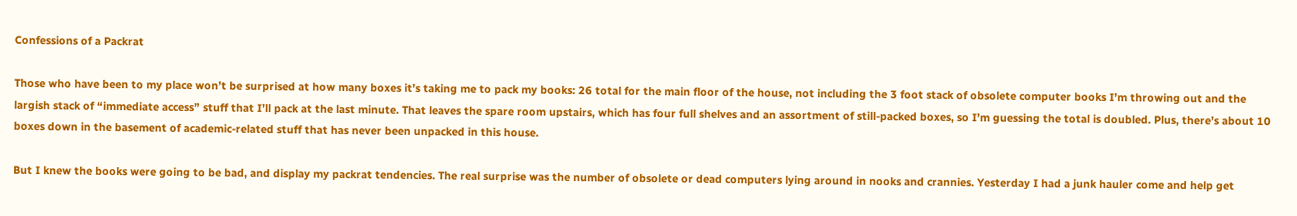Confessions of a Packrat

Those who have been to my place won’t be surprised at how many boxes it’s taking me to pack my books: 26 total for the main floor of the house, not including the 3 foot stack of obsolete computer books I’m throwing out and the largish stack of “immediate access” stuff that I’ll pack at the last minute. That leaves the spare room upstairs, which has four full shelves and an assortment of still-packed boxes, so I’m guessing the total is doubled. Plus, there’s about 10 boxes down in the basement of academic-related stuff that has never been unpacked in this house.

But I knew the books were going to be bad, and display my packrat tendencies. The real surprise was the number of obsolete or dead computers lying around in nooks and crannies. Yesterday I had a junk hauler come and help get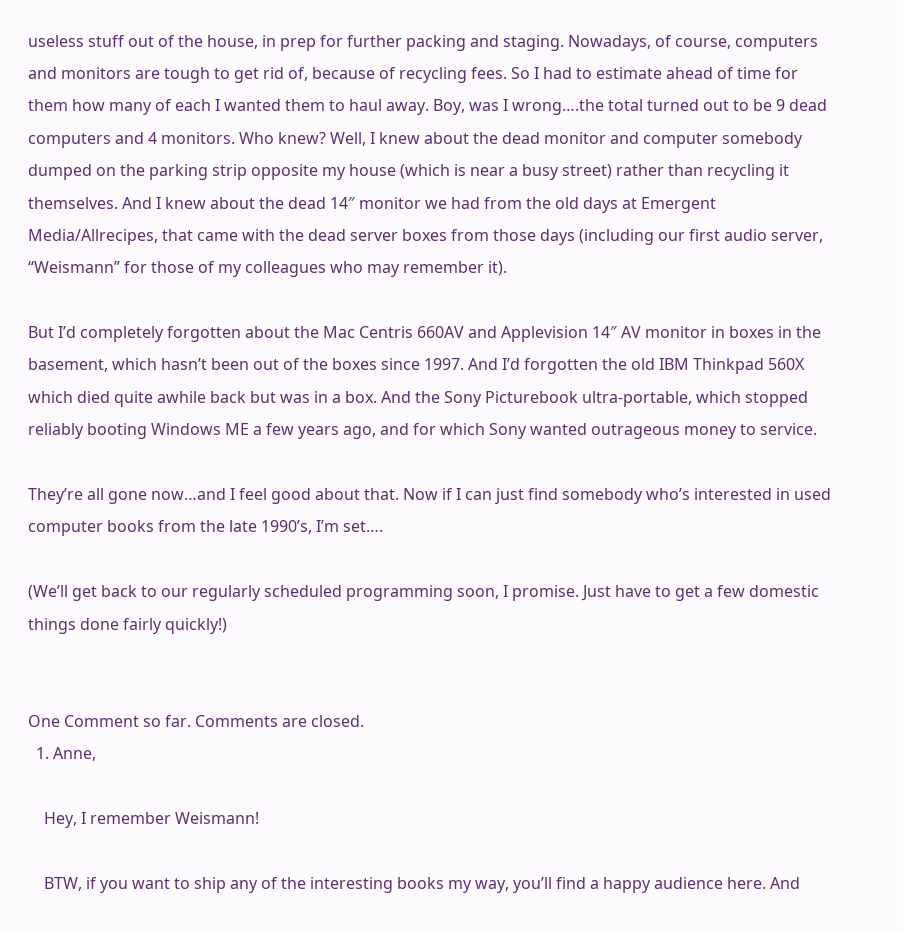useless stuff out of the house, in prep for further packing and staging. Nowadays, of course, computers and monitors are tough to get rid of, because of recycling fees. So I had to estimate ahead of time for them how many of each I wanted them to haul away. Boy, was I wrong….the total turned out to be 9 dead computers and 4 monitors. Who knew? Well, I knew about the dead monitor and computer somebody dumped on the parking strip opposite my house (which is near a busy street) rather than recycling it themselves. And I knew about the dead 14″ monitor we had from the old days at Emergent Media/Allrecipes, that came with the dead server boxes from those days (including our first audio server, “Weismann” for those of my colleagues who may remember it).

But I’d completely forgotten about the Mac Centris 660AV and Applevision 14″ AV monitor in boxes in the basement, which hasn’t been out of the boxes since 1997. And I’d forgotten the old IBM Thinkpad 560X which died quite awhile back but was in a box. And the Sony Picturebook ultra-portable, which stopped reliably booting Windows ME a few years ago, and for which Sony wanted outrageous money to service.

They’re all gone now…and I feel good about that. Now if I can just find somebody who’s interested in used computer books from the late 1990’s, I’m set….

(We’ll get back to our regularly scheduled programming soon, I promise. Just have to get a few domestic things done fairly quickly!)


One Comment so far. Comments are closed.
  1. Anne,

    Hey, I remember Weismann!

    BTW, if you want to ship any of the interesting books my way, you’ll find a happy audience here. And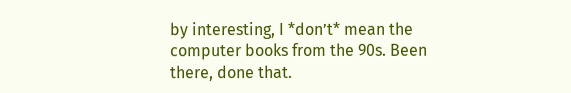by interesting, I *don’t* mean the computer books from the 90s. Been there, done that.